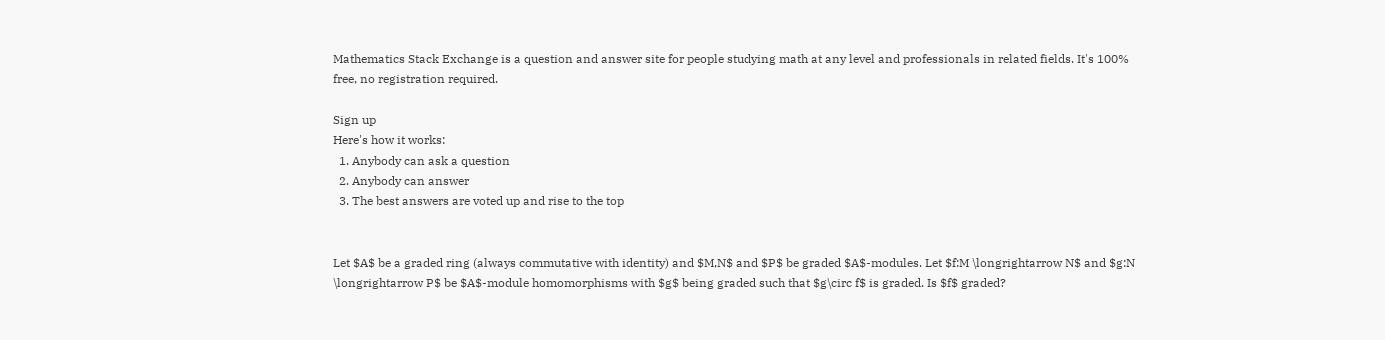Mathematics Stack Exchange is a question and answer site for people studying math at any level and professionals in related fields. It's 100% free, no registration required.

Sign up
Here's how it works:
  1. Anybody can ask a question
  2. Anybody can answer
  3. The best answers are voted up and rise to the top


Let $A$ be a graded ring (always commutative with identity) and $M,N$ and $P$ be graded $A$-modules. Let $f:M \longrightarrow N$ and $g:N \longrightarrow P$ be $A$-module homomorphisms with $g$ being graded such that $g\circ f$ is graded. Is $f$ graded?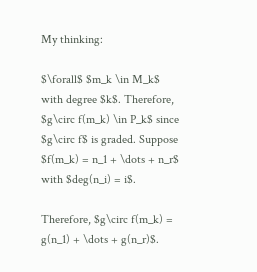My thinking:

$\forall$ $m_k \in M_k$ with degree $k$. Therefore, $g\circ f(m_k) \in P_k$ since $g\circ f$ is graded. Suppose $f(m_k) = n_1 + \dots + n_r$ with $deg(n_i) = i$.

Therefore, $g\circ f(m_k) = g(n_1) + \dots + g(n_r)$.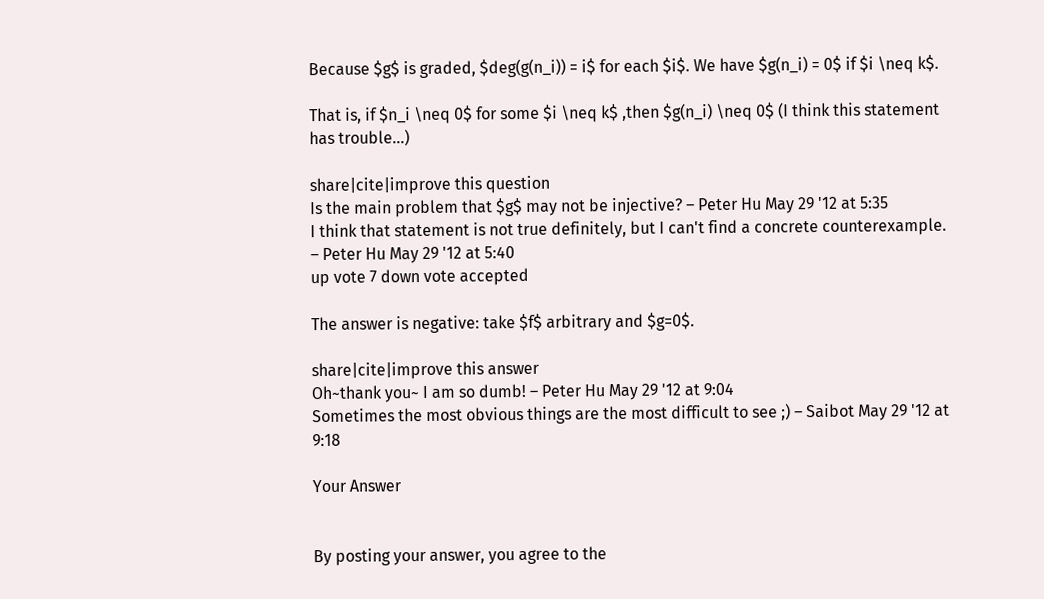Because $g$ is graded, $deg(g(n_i)) = i$ for each $i$. We have $g(n_i) = 0$ if $i \neq k$.

That is, if $n_i \neq 0$ for some $i \neq k$ ,then $g(n_i) \neq 0$ (I think this statement has trouble...)

share|cite|improve this question
Is the main problem that $g$ may not be injective? – Peter Hu May 29 '12 at 5:35
I think that statement is not true definitely, but I can't find a concrete counterexample. – Peter Hu May 29 '12 at 5:40
up vote 7 down vote accepted

The answer is negative: take $f$ arbitrary and $g=0$.

share|cite|improve this answer
Oh~thank you~ I am so dumb! – Peter Hu May 29 '12 at 9:04
Sometimes the most obvious things are the most difficult to see ;) – Saibot May 29 '12 at 9:18

Your Answer


By posting your answer, you agree to the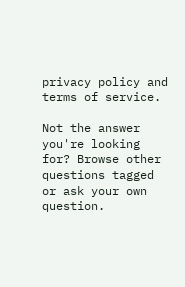privacy policy and terms of service.

Not the answer you're looking for? Browse other questions tagged or ask your own question.